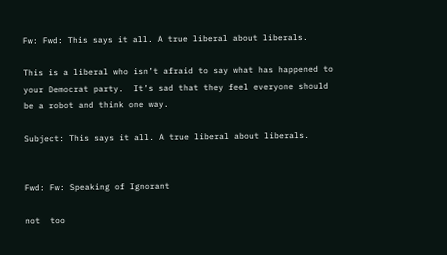Fw: Fwd: This says it all. A true liberal about liberals.

This is a liberal who isn’t afraid to say what has happened to your Democrat party.  It’s sad that they feel everyone should be a robot and think one way.

Subject: This says it all. A true liberal about liberals.


Fwd: Fw: Speaking of Ignorant

not  too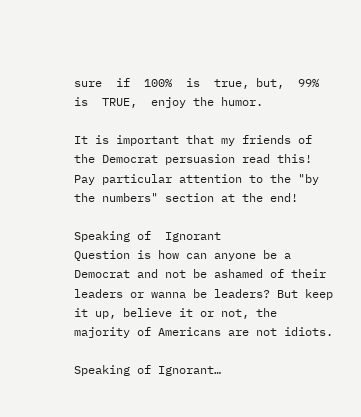sure  if  100%  is  true, but,  99% is  TRUE,  enjoy the humor.

It is important that my friends of the Democrat persuasion read this!  Pay particular attention to the "by the numbers" section at the end!

Speaking of  Ignorant
Question is how can anyone be a Democrat and not be ashamed of their leaders or wanna be leaders? But keep it up, believe it or not, the majority of Americans are not idiots.

Speaking of Ignorant…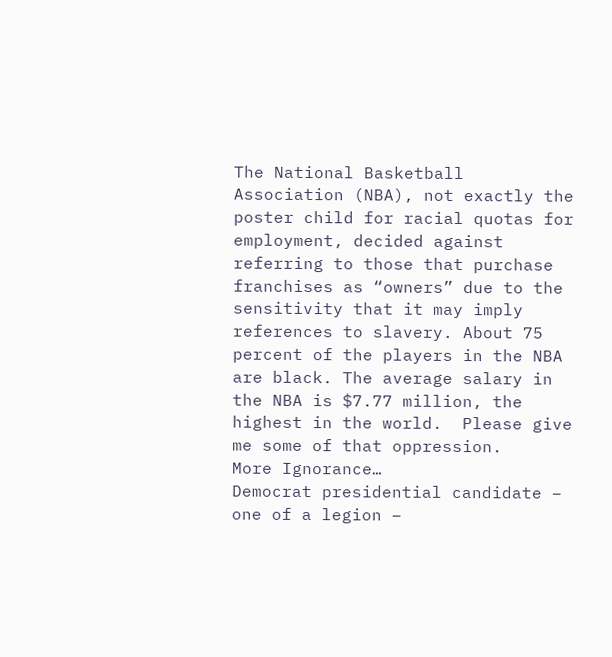The National Basketball Association (NBA), not exactly the poster child for racial quotas for employment, decided against referring to those that purchase franchises as “owners” due to the sensitivity that it may imply references to slavery. About 75 percent of the players in the NBA are black. The average salary in the NBA is $7.77 million, the highest in the world.  Please give me some of that oppression.
More Ignorance…
Democrat presidential candidate – one of a legion –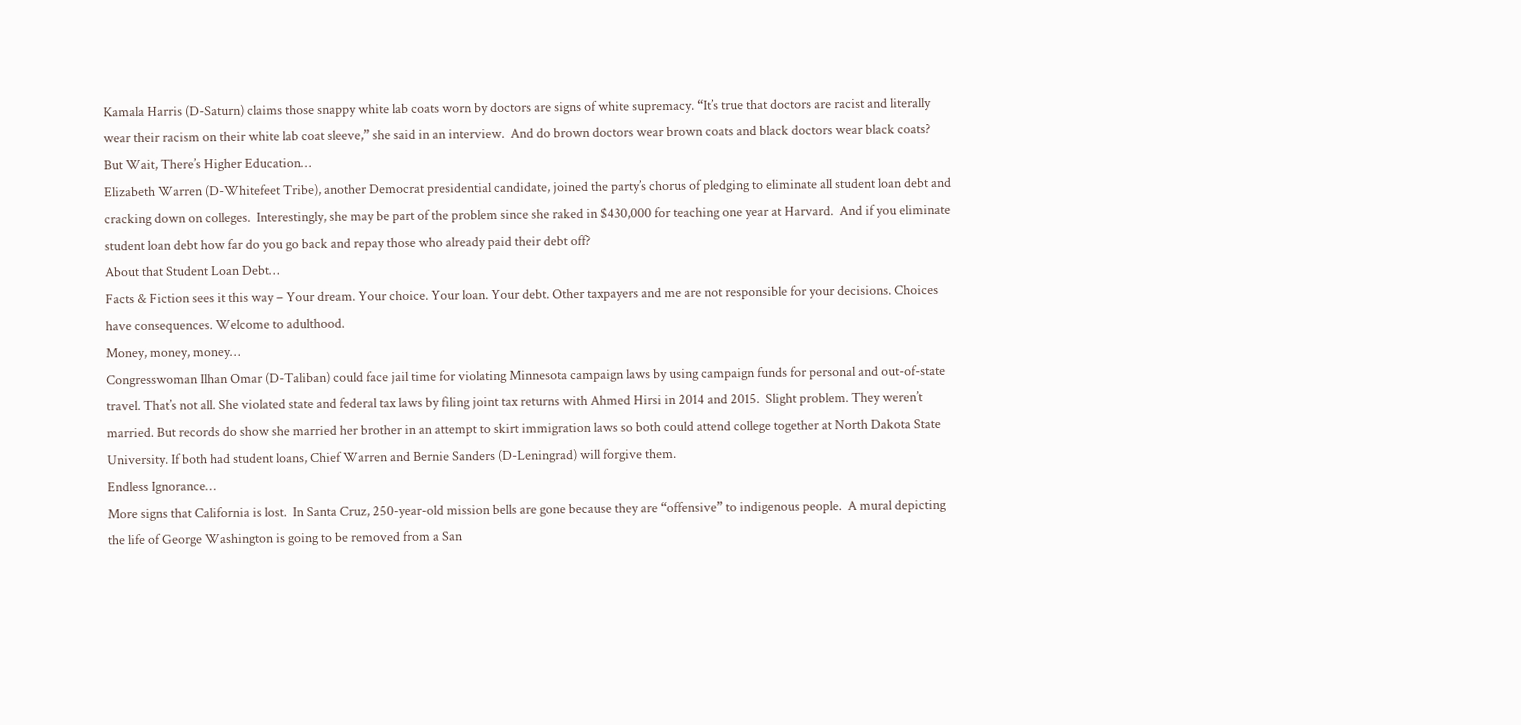Kamala Harris (D-Saturn) claims those snappy white lab coats worn by doctors are signs of white supremacy. “It’s true that doctors are racist and literally wear their racism on their white lab coat sleeve,” she said in an interview.  And do brown doctors wear brown coats and black doctors wear black coats?
But Wait, There’s Higher Education…
Elizabeth Warren (D-Whitefeet Tribe), another Democrat presidential candidate, joined the party’s chorus of pledging to eliminate all student loan debt and cracking down on colleges.  Interestingly, she may be part of the problem since she raked in $430,000 for teaching one year at Harvard.  And if you eliminate student loan debt how far do you go back and repay those who already paid their debt off?
About that Student Loan Debt…
Facts & Fiction sees it this way – Your dream. Your choice. Your loan. Your debt. Other taxpayers and me are not responsible for your decisions. Choices have consequences. Welcome to adulthood.
Money, money, money…
Congresswoman Ilhan Omar (D-Taliban) could face jail time for violating Minnesota campaign laws by using campaign funds for personal and out-of-state travel. That’s not all. She violated state and federal tax laws by filing joint tax returns with Ahmed Hirsi in 2014 and 2015.  Slight problem. They weren’t married. But records do show she married her brother in an attempt to skirt immigration laws so both could attend college together at North Dakota State University. If both had student loans, Chief Warren and Bernie Sanders (D-Leningrad) will forgive them.
Endless Ignorance…
More signs that California is lost.  In Santa Cruz, 250-year-old mission bells are gone because they are “offensive” to indigenous people.  A mural depicting the life of George Washington is going to be removed from a San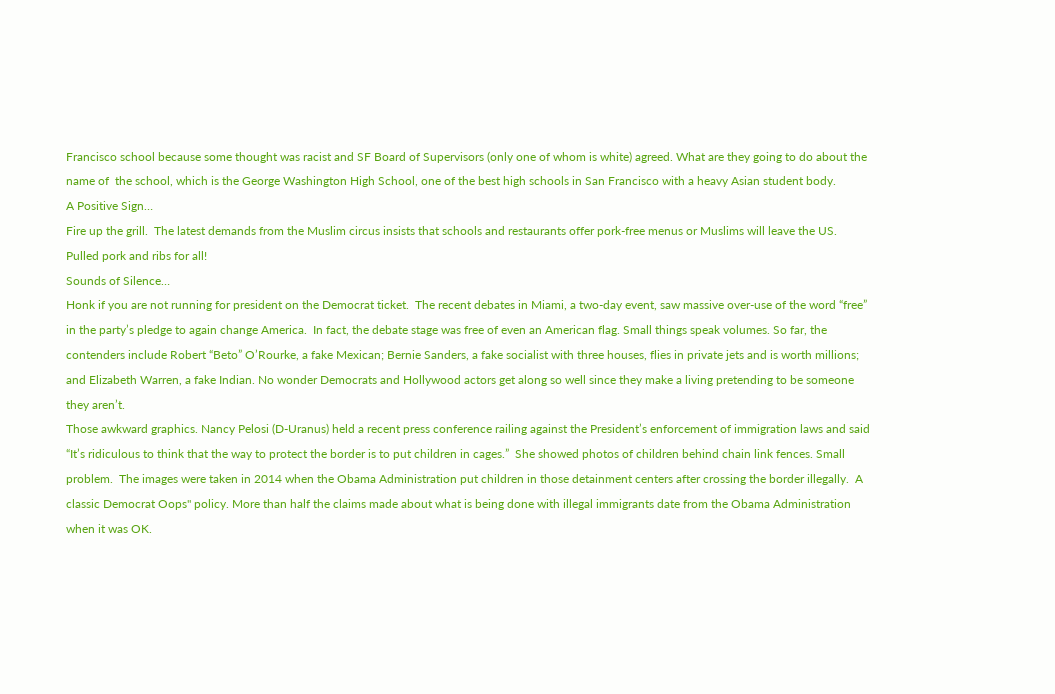Francisco school because some thought was racist and SF Board of Supervisors (only one of whom is white) agreed. What are they going to do about the name of  the school, which is the George Washington High School, one of the best high schools in San Francisco with a heavy Asian student body.
A Positive Sign…
Fire up the grill.  The latest demands from the Muslim circus insists that schools and restaurants offer pork-free menus or Muslims will leave the US.  Pulled pork and ribs for all!
Sounds of Silence…
Honk if you are not running for president on the Democrat ticket.  The recent debates in Miami, a two-day event, saw massive over-use of the word “free” in the party’s pledge to again change America.  In fact, the debate stage was free of even an American flag. Small things speak volumes. So far, the contenders include Robert “Beto” O’Rourke, a fake Mexican; Bernie Sanders, a fake socialist with three houses, flies in private jets and is worth millions; and Elizabeth Warren, a fake Indian. No wonder Democrats and Hollywood actors get along so well since they make a living pretending to be someone they aren’t.
Those awkward graphics. Nancy Pelosi (D-Uranus) held a recent press conference railing against the President’s enforcement of immigration laws and said “It’s ridiculous to think that the way to protect the border is to put children in cages.”  She showed photos of children behind chain link fences. Small problem.  The images were taken in 2014 when the Obama Administration put children in those detainment centers after crossing the border illegally.  A classic Democrat Oops" policy. More than half the claims made about what is being done with illegal immigrants date from the Obama Administration when it was OK.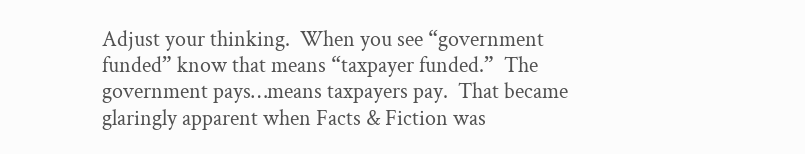Adjust your thinking.  When you see “government funded” know that means “taxpayer funded.”  The government pays…means taxpayers pay.  That became glaringly apparent when Facts & Fiction was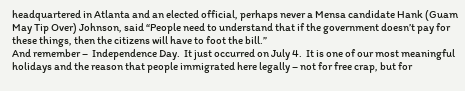headquartered in Atlanta and an elected official, perhaps never a Mensa candidate Hank (Guam May Tip Over) Johnson, said “People need to understand that if the government doesn’t pay for these things, then the citizens will have to foot the bill.”
And remember –  Independence Day.  It just occurred on July 4.  It is one of our most meaningful holidays and the reason that people immigrated here legally – not for free crap, but for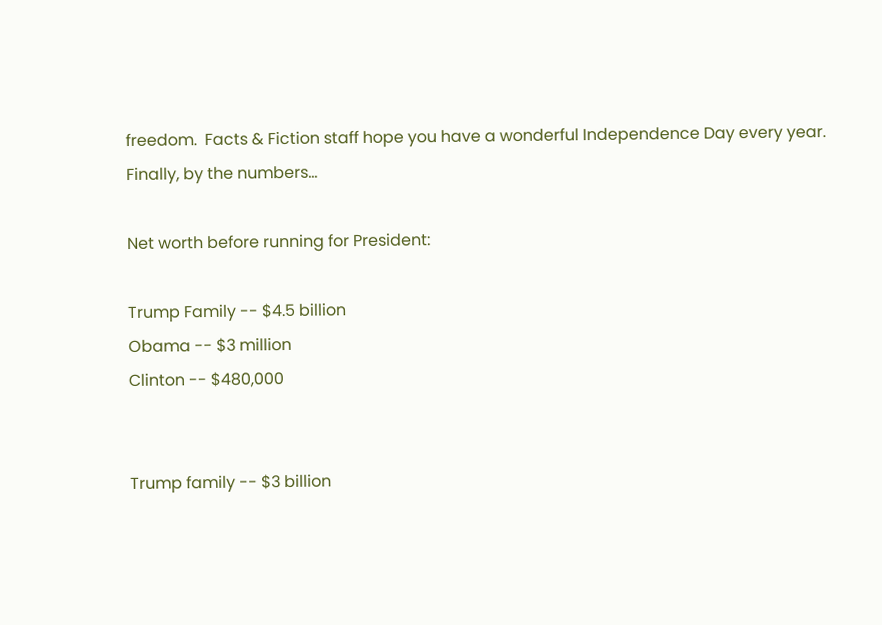freedom.  Facts & Fiction staff hope you have a wonderful Independence Day every year.
Finally, by the numbers…

Net worth before running for President:

Trump Family -- $4.5 billion
Obama -- $3 million
Clinton -- $480,000


Trump family -- $3 billion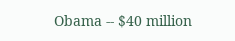Obama -- $40 million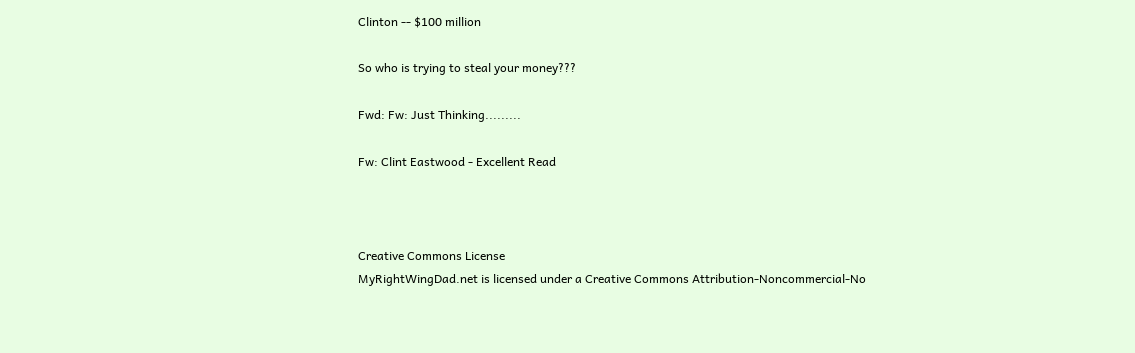Clinton -- $100 million

So who is trying to steal your money???

Fwd: Fw: Just Thinking.........

Fw: Clint Eastwood - Excellent Read



Creative Commons License
MyRightWingDad.net is licensed under a Creative Commons Attribution-Noncommercial-No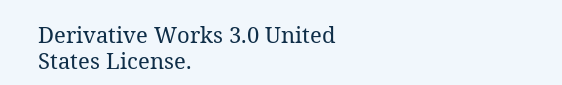Derivative Works 3.0 United States License.